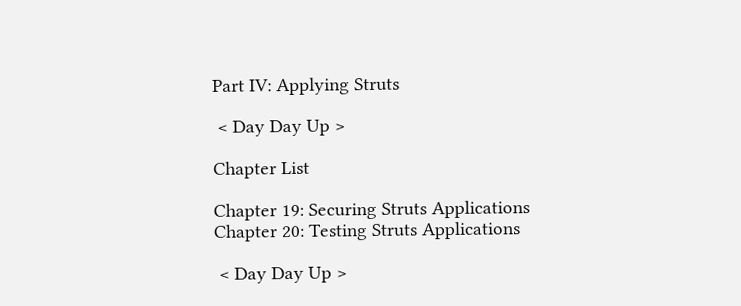Part IV: Applying Struts

 < Day Day Up >

Chapter List

Chapter 19: Securing Struts Applications
Chapter 20: Testing Struts Applications

 < Day Day Up >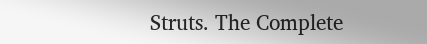Struts. The Complete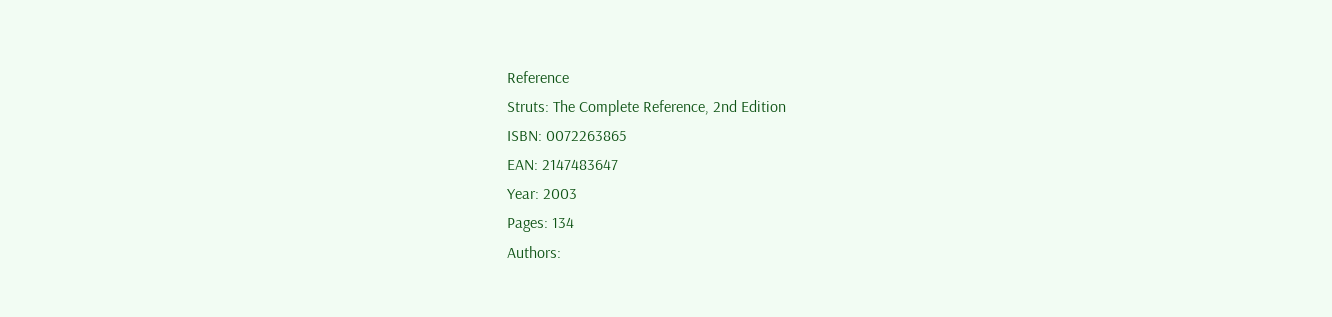Reference
Struts: The Complete Reference, 2nd Edition
ISBN: 0072263865
EAN: 2147483647
Year: 2003
Pages: 134
Authors: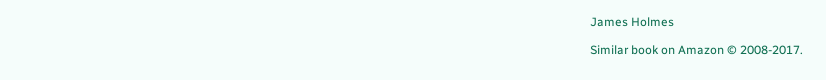James Holmes

Similar book on Amazon © 2008-2017.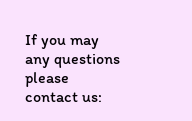If you may any questions please contact us: